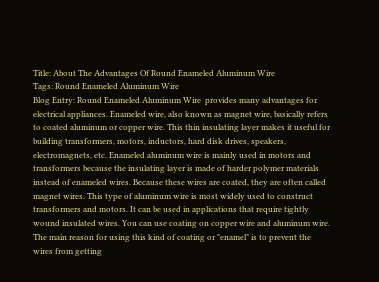Title: About The Advantages Of Round Enameled Aluminum Wire
Tags: Round Enameled Aluminum Wire
Blog Entry: Round Enameled Aluminum Wire  provides many advantages for electrical appliances. Enameled wire, also known as magnet wire, basically refers to coated aluminum or copper wire. This thin insulating layer makes it useful for building transformers, motors, inductors, hard disk drives, speakers, electromagnets, etc. Enameled aluminum wire is mainly used in motors and transformers because the insulating layer is made of harder polymer materials instead of enameled wires. Because these wires are coated, they are often called magnet wires. This type of aluminum wire is most widely used to construct transformers and motors. It can be used in applications that require tightly wound insulated wires. You can use coating on copper wire and aluminum wire. The main reason for using this kind of coating or "enamel" is to prevent the wires from getting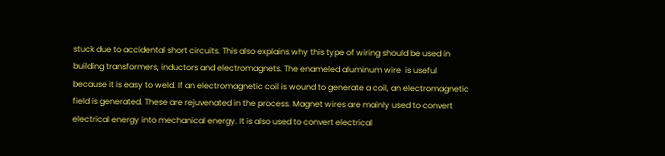stuck due to accidental short circuits. This also explains why this type of wiring should be used in building transformers, inductors and electromagnets. The enameled aluminum wire  is useful because it is easy to weld. If an electromagnetic coil is wound to generate a coil, an electromagnetic field is generated. These are rejuvenated in the process. Magnet wires are mainly used to convert electrical energy into mechanical energy. It is also used to convert electrical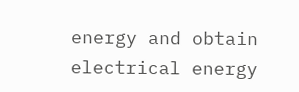energy and obtain electrical energy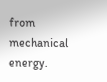from mechanical energy.